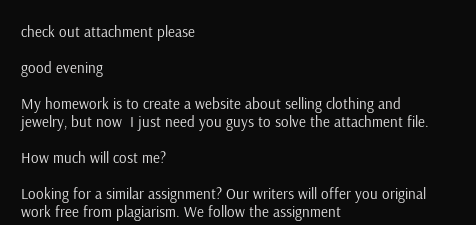check out attachment please

good evening

My homework is to create a website about selling clothing and jewelry, but now  I just need you guys to solve the attachment file.

How much will cost me?

Looking for a similar assignment? Our writers will offer you original work free from plagiarism. We follow the assignment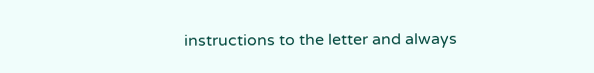instructions to the letter and always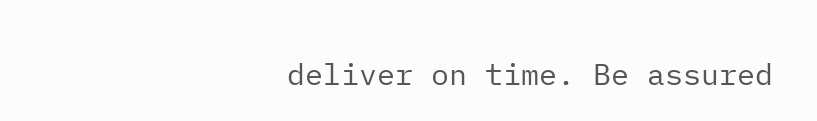deliver on time. Be assured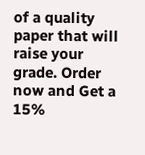of a quality paper that will raise your grade. Order now and Get a 15%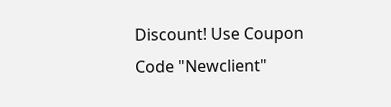Discount! Use Coupon Code "Newclient"